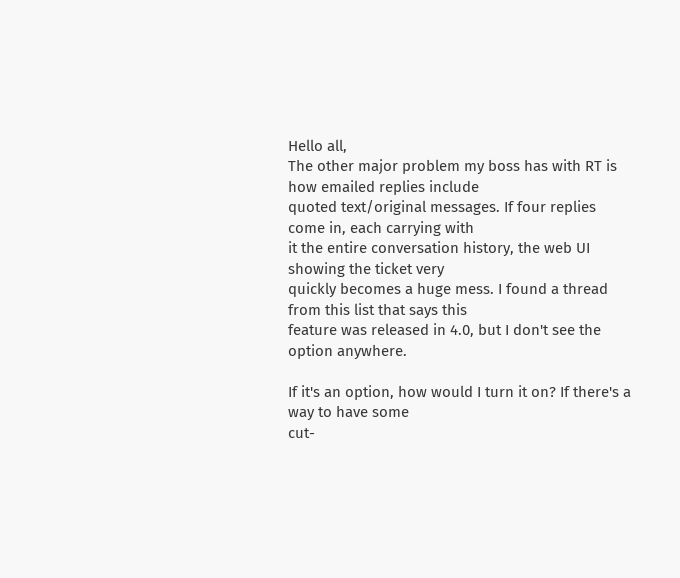Hello all,
The other major problem my boss has with RT is how emailed replies include
quoted text/original messages. If four replies come in, each carrying with
it the entire conversation history, the web UI showing the ticket very
quickly becomes a huge mess. I found a thread from this list that says this
feature was released in 4.0, but I don't see the option anywhere.

If it's an option, how would I turn it on? If there's a way to have some
cut-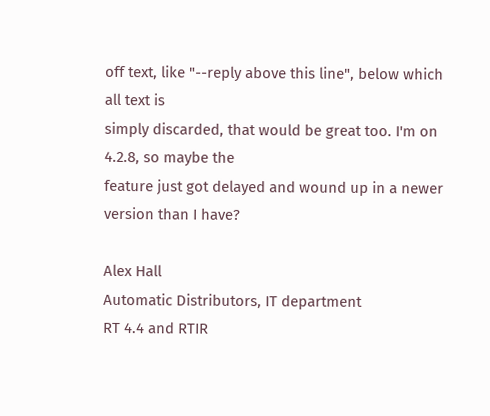off text, like "--reply above this line", below which all text is
simply discarded, that would be great too. I'm on 4.2.8, so maybe the
feature just got delayed and wound up in a newer version than I have?

Alex Hall
Automatic Distributors, IT department
RT 4.4 and RTIR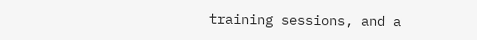training sessions, and a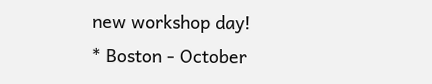new workshop day!
* Boston - October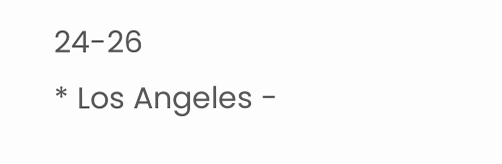24-26
* Los Angeles -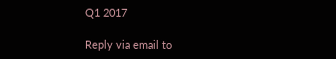Q1 2017

Reply via email to